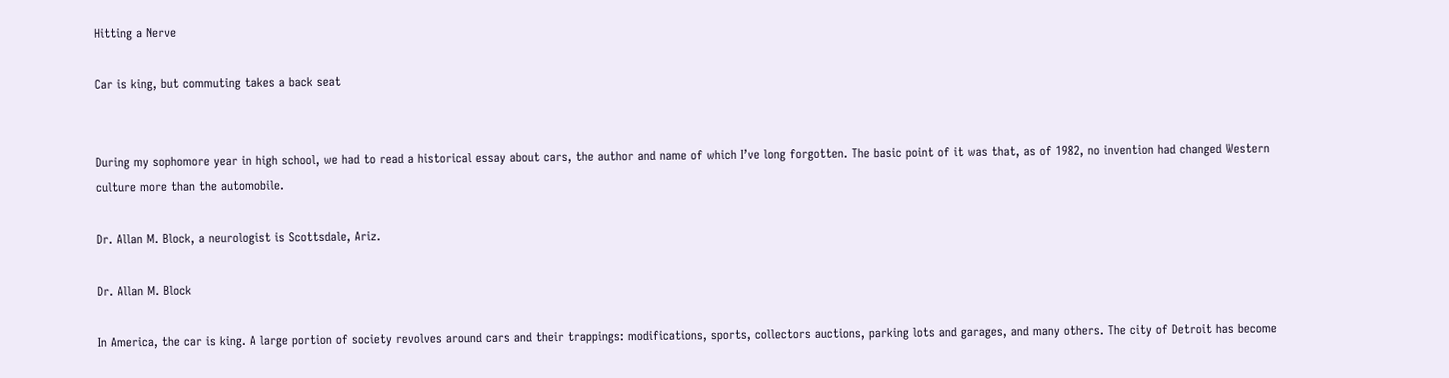Hitting a Nerve

Car is king, but commuting takes a back seat


During my sophomore year in high school, we had to read a historical essay about cars, the author and name of which I’ve long forgotten. The basic point of it was that, as of 1982, no invention had changed Western culture more than the automobile.

Dr. Allan M. Block, a neurologist is Scottsdale, Ariz.

Dr. Allan M. Block

In America, the car is king. A large portion of society revolves around cars and their trappings: modifications, sports, collectors auctions, parking lots and garages, and many others. The city of Detroit has become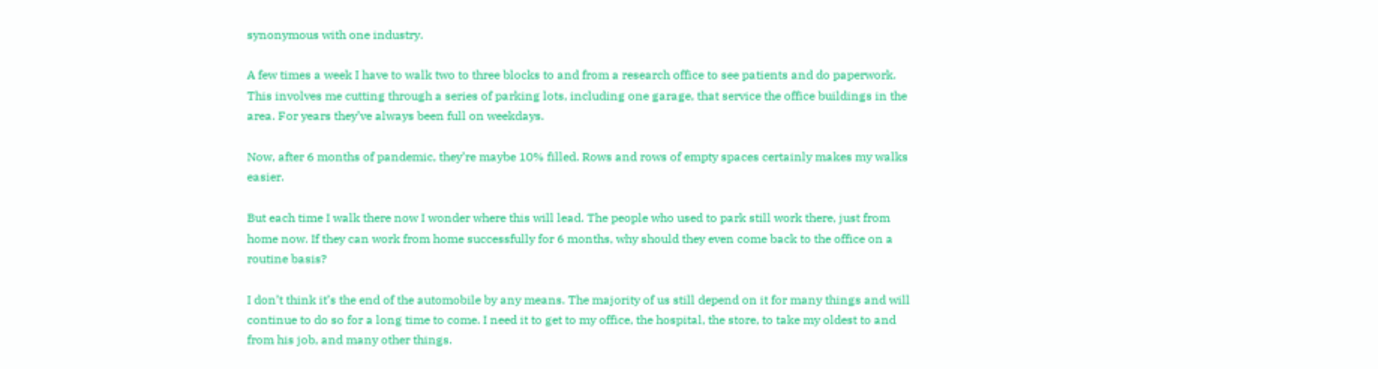synonymous with one industry.

A few times a week I have to walk two to three blocks to and from a research office to see patients and do paperwork. This involves me cutting through a series of parking lots, including one garage, that service the office buildings in the area. For years they’ve always been full on weekdays.

Now, after 6 months of pandemic, they’re maybe 10% filled. Rows and rows of empty spaces certainly makes my walks easier.

But each time I walk there now I wonder where this will lead. The people who used to park still work there, just from home now. If they can work from home successfully for 6 months, why should they even come back to the office on a routine basis?

I don’t think it’s the end of the automobile by any means. The majority of us still depend on it for many things and will continue to do so for a long time to come. I need it to get to my office, the hospital, the store, to take my oldest to and from his job, and many other things.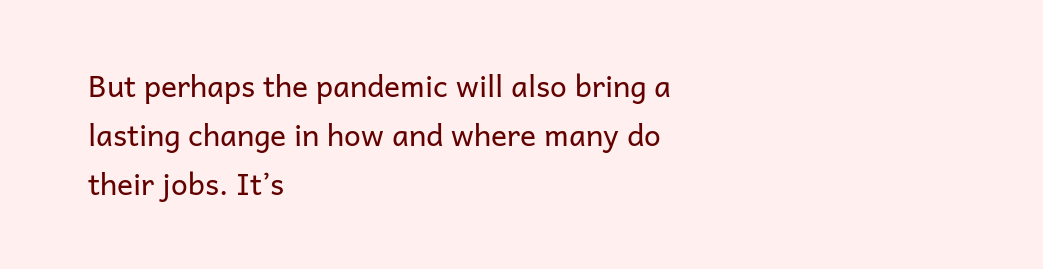But perhaps the pandemic will also bring a lasting change in how and where many do their jobs. It’s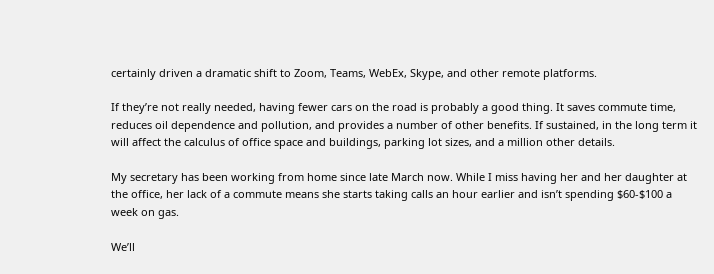certainly driven a dramatic shift to Zoom, Teams, WebEx, Skype, and other remote platforms.

If they’re not really needed, having fewer cars on the road is probably a good thing. It saves commute time, reduces oil dependence and pollution, and provides a number of other benefits. If sustained, in the long term it will affect the calculus of office space and buildings, parking lot sizes, and a million other details.

My secretary has been working from home since late March now. While I miss having her and her daughter at the office, her lack of a commute means she starts taking calls an hour earlier and isn’t spending $60-$100 a week on gas.

We’ll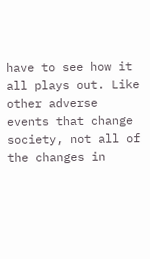have to see how it all plays out. Like other adverse events that change society, not all of the changes in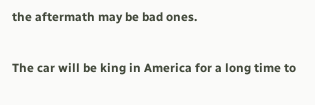the aftermath may be bad ones.

The car will be king in America for a long time to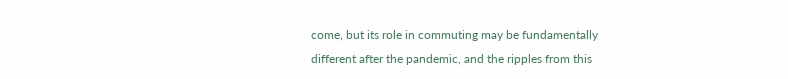come, but its role in commuting may be fundamentally different after the pandemic, and the ripples from this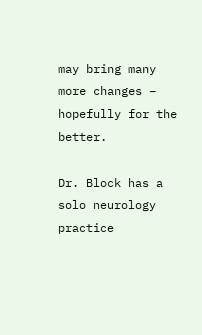may bring many more changes – hopefully for the better.

Dr. Block has a solo neurology practice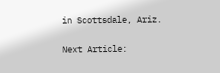in Scottsdale, Ariz.

Next Article: